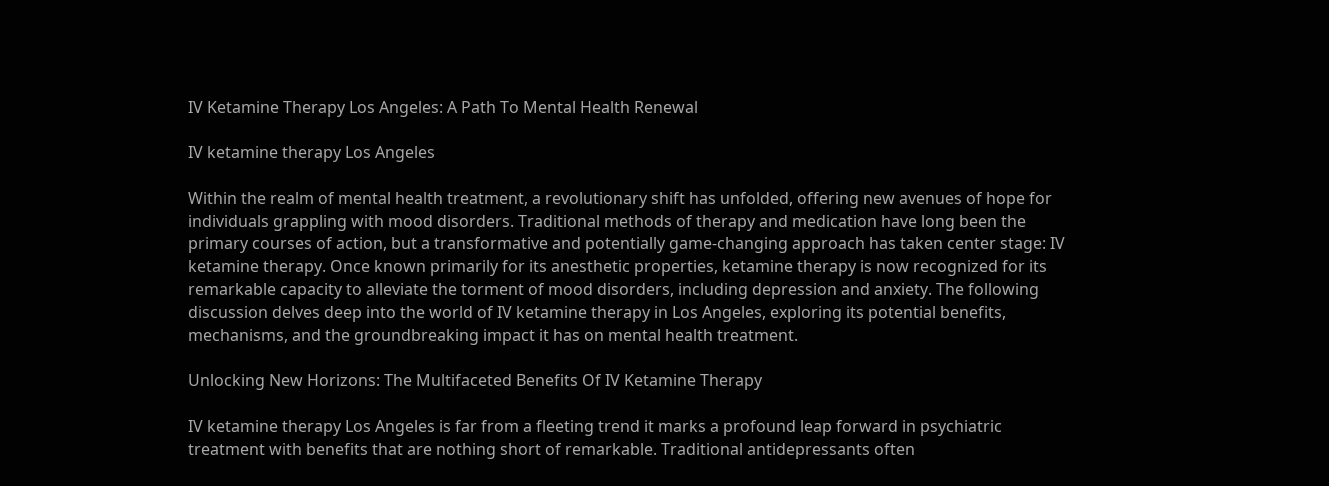IV Ketamine Therapy Los Angeles: A Path To Mental Health Renewal

IV ketamine therapy Los Angeles

Within the realm of mental health treatment, a revolutionary shift has unfolded, offering new avenues of hope for individuals grappling with mood disorders. Traditional methods of therapy and medication have long been the primary courses of action, but a transformative and potentially game-changing approach has taken center stage: IV ketamine therapy. Once known primarily for its anesthetic properties, ketamine therapy is now recognized for its remarkable capacity to alleviate the torment of mood disorders, including depression and anxiety. The following discussion delves deep into the world of IV ketamine therapy in Los Angeles, exploring its potential benefits, mechanisms, and the groundbreaking impact it has on mental health treatment.

Unlocking New Horizons: The Multifaceted Benefits Of IV Ketamine Therapy

IV ketamine therapy Los Angeles is far from a fleeting trend it marks a profound leap forward in psychiatric treatment with benefits that are nothing short of remarkable. Traditional antidepressants often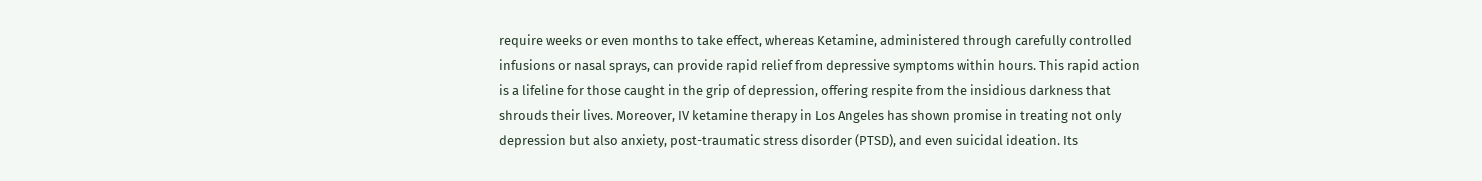require weeks or even months to take effect, whereas Ketamine, administered through carefully controlled infusions or nasal sprays, can provide rapid relief from depressive symptoms within hours. This rapid action is a lifeline for those caught in the grip of depression, offering respite from the insidious darkness that shrouds their lives. Moreover, IV ketamine therapy in Los Angeles has shown promise in treating not only depression but also anxiety, post-traumatic stress disorder (PTSD), and even suicidal ideation. Its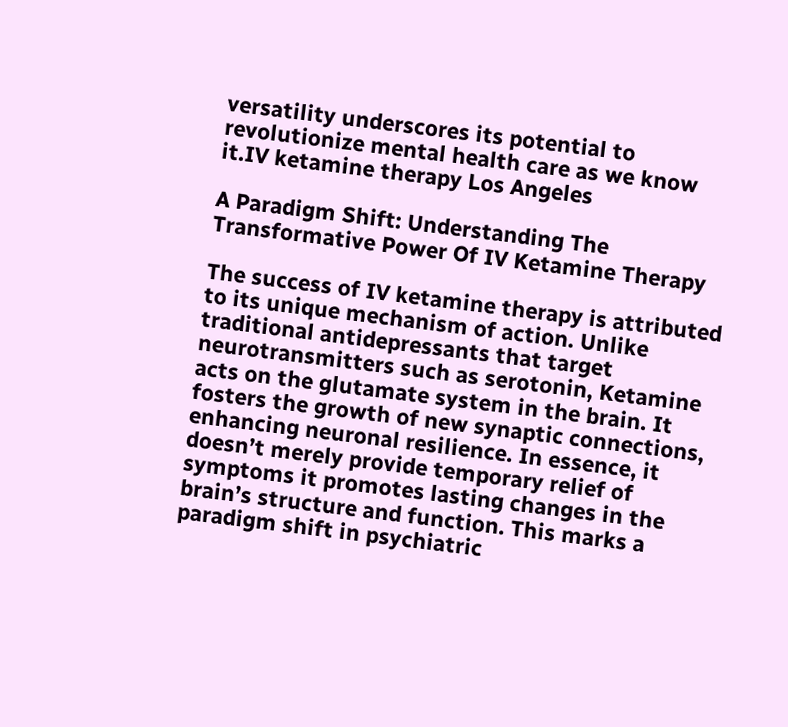versatility underscores its potential to revolutionize mental health care as we know it.IV ketamine therapy Los Angeles

A Paradigm Shift: Understanding The Transformative Power Of IV Ketamine Therapy

The success of IV ketamine therapy is attributed to its unique mechanism of action. Unlike traditional antidepressants that target neurotransmitters such as serotonin, Ketamine acts on the glutamate system in the brain. It fosters the growth of new synaptic connections, enhancing neuronal resilience. In essence, it doesn’t merely provide temporary relief of symptoms it promotes lasting changes in the brain’s structure and function. This marks a paradigm shift in psychiatric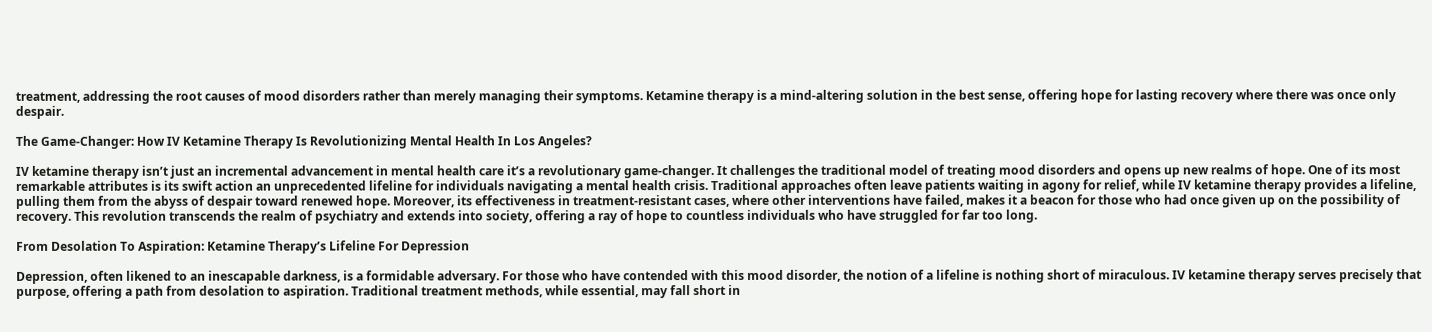treatment, addressing the root causes of mood disorders rather than merely managing their symptoms. Ketamine therapy is a mind-altering solution in the best sense, offering hope for lasting recovery where there was once only despair.

The Game-Changer: How IV Ketamine Therapy Is Revolutionizing Mental Health In Los Angeles?

IV ketamine therapy isn’t just an incremental advancement in mental health care it’s a revolutionary game-changer. It challenges the traditional model of treating mood disorders and opens up new realms of hope. One of its most remarkable attributes is its swift action an unprecedented lifeline for individuals navigating a mental health crisis. Traditional approaches often leave patients waiting in agony for relief, while IV ketamine therapy provides a lifeline, pulling them from the abyss of despair toward renewed hope. Moreover, its effectiveness in treatment-resistant cases, where other interventions have failed, makes it a beacon for those who had once given up on the possibility of recovery. This revolution transcends the realm of psychiatry and extends into society, offering a ray of hope to countless individuals who have struggled for far too long.

From Desolation To Aspiration: Ketamine Therapy’s Lifeline For Depression

Depression, often likened to an inescapable darkness, is a formidable adversary. For those who have contended with this mood disorder, the notion of a lifeline is nothing short of miraculous. IV ketamine therapy serves precisely that purpose, offering a path from desolation to aspiration. Traditional treatment methods, while essential, may fall short in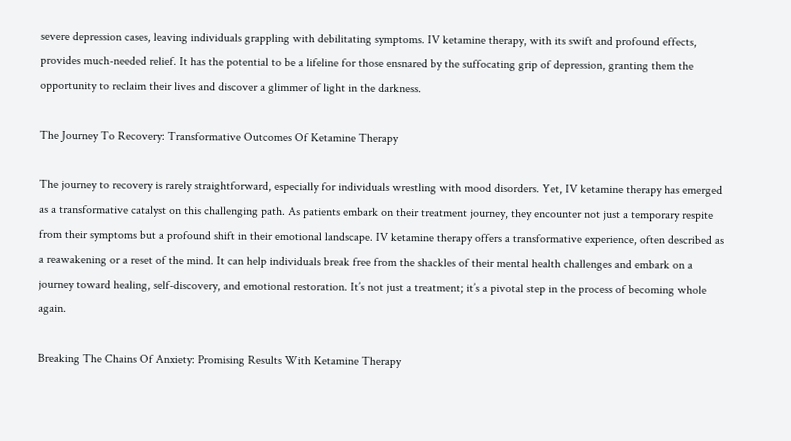severe depression cases, leaving individuals grappling with debilitating symptoms. IV ketamine therapy, with its swift and profound effects, provides much-needed relief. It has the potential to be a lifeline for those ensnared by the suffocating grip of depression, granting them the opportunity to reclaim their lives and discover a glimmer of light in the darkness.

The Journey To Recovery: Transformative Outcomes Of Ketamine Therapy

The journey to recovery is rarely straightforward, especially for individuals wrestling with mood disorders. Yet, IV ketamine therapy has emerged as a transformative catalyst on this challenging path. As patients embark on their treatment journey, they encounter not just a temporary respite from their symptoms but a profound shift in their emotional landscape. IV ketamine therapy offers a transformative experience, often described as a reawakening or a reset of the mind. It can help individuals break free from the shackles of their mental health challenges and embark on a journey toward healing, self-discovery, and emotional restoration. It’s not just a treatment; it’s a pivotal step in the process of becoming whole again.

Breaking The Chains Of Anxiety: Promising Results With Ketamine Therapy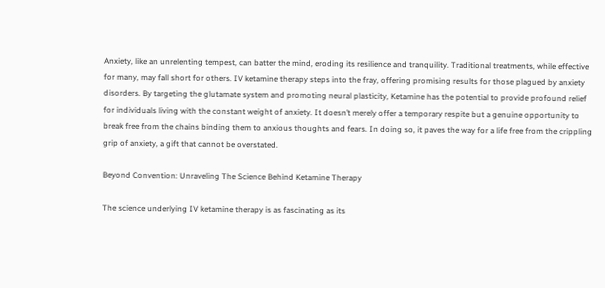Anxiety, like an unrelenting tempest, can batter the mind, eroding its resilience and tranquility. Traditional treatments, while effective for many, may fall short for others. IV ketamine therapy steps into the fray, offering promising results for those plagued by anxiety disorders. By targeting the glutamate system and promoting neural plasticity, Ketamine has the potential to provide profound relief for individuals living with the constant weight of anxiety. It doesn’t merely offer a temporary respite but a genuine opportunity to break free from the chains binding them to anxious thoughts and fears. In doing so, it paves the way for a life free from the crippling grip of anxiety, a gift that cannot be overstated.

Beyond Convention: Unraveling The Science Behind Ketamine Therapy

The science underlying IV ketamine therapy is as fascinating as its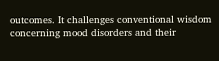outcomes. It challenges conventional wisdom concerning mood disorders and their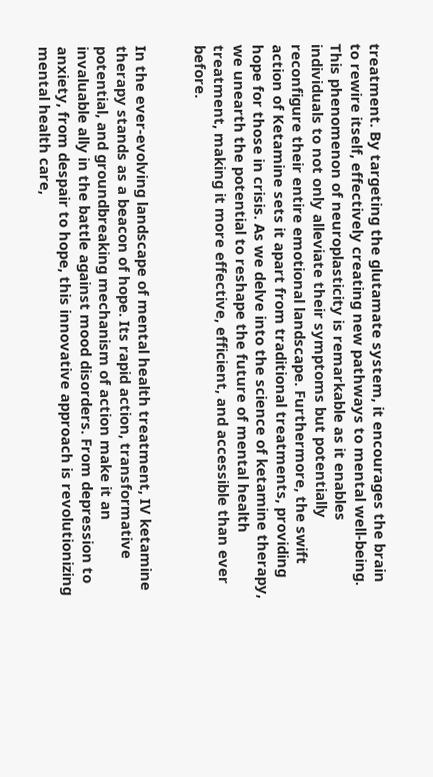treatment. By targeting the glutamate system, it encourages the brain to rewire itself, effectively creating new pathways to mental well-being. This phenomenon of neuroplasticity is remarkable as it enables individuals to not only alleviate their symptoms but potentially reconfigure their entire emotional landscape. Furthermore, the swift action of Ketamine sets it apart from traditional treatments, providing hope for those in crisis. As we delve into the science of ketamine therapy, we unearth the potential to reshape the future of mental health treatment, making it more effective, efficient, and accessible than ever before.


In the ever-evolving landscape of mental health treatment, IV ketamine therapy stands as a beacon of hope. Its rapid action, transformative potential, and groundbreaking mechanism of action make it an invaluable ally in the battle against mood disorders. From depression to anxiety, from despair to hope, this innovative approach is revolutionizing mental health care,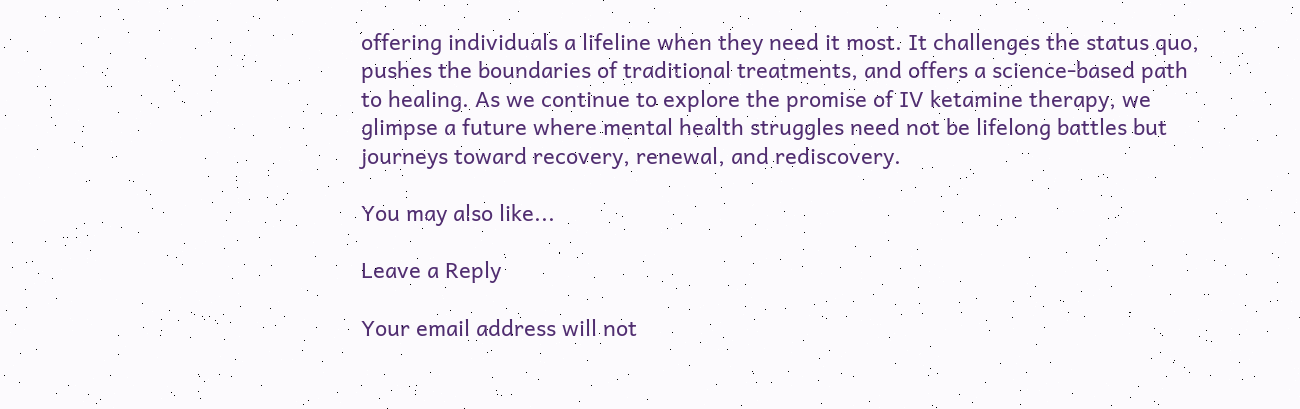offering individuals a lifeline when they need it most. It challenges the status quo, pushes the boundaries of traditional treatments, and offers a science-based path to healing. As we continue to explore the promise of IV ketamine therapy, we glimpse a future where mental health struggles need not be lifelong battles but journeys toward recovery, renewal, and rediscovery.

You may also like...

Leave a Reply

Your email address will not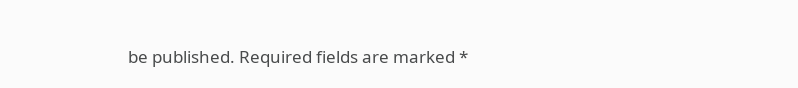be published. Required fields are marked *